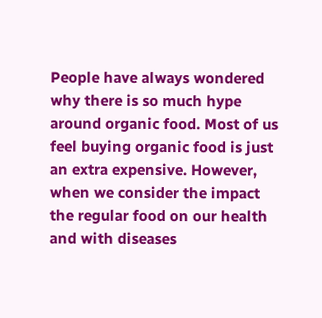People have always wondered why there is so much hype around organic food. Most of us feel buying organic food is just an extra expensive. However, when we consider the impact the regular food on our health and with diseases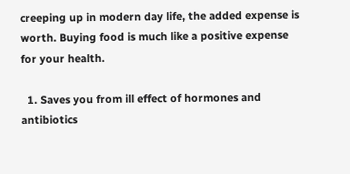creeping up in modern day life, the added expense is worth. Buying food is much like a positive expense for your health.

  1. Saves you from ill effect of hormones and antibiotics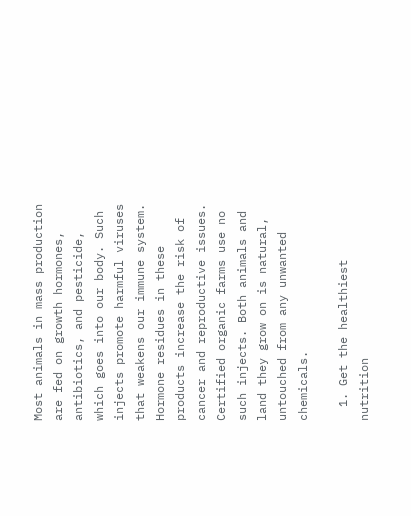Most animals in mass production are fed on growth hormones, antibiotics, and pesticide, which goes into our body. Such injects promote harmful viruses that weakens our immune system. Hormone residues in these products increase the risk of cancer and reproductive issues. Certified organic farms use no such injects. Both animals and land they grow on is natural, untouched from any unwanted chemicals.

  1. Get the healthiest nutrition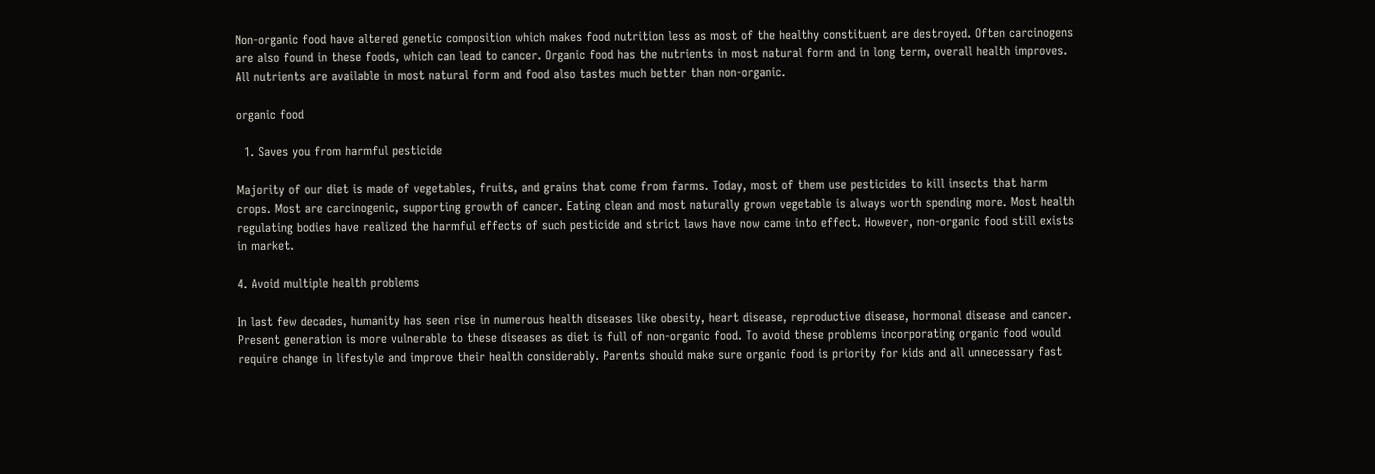Non-organic food have altered genetic composition which makes food nutrition less as most of the healthy constituent are destroyed. Often carcinogens are also found in these foods, which can lead to cancer. Organic food has the nutrients in most natural form and in long term, overall health improves. All nutrients are available in most natural form and food also tastes much better than non-organic.

organic food

  1. Saves you from harmful pesticide

Majority of our diet is made of vegetables, fruits, and grains that come from farms. Today, most of them use pesticides to kill insects that harm crops. Most are carcinogenic, supporting growth of cancer. Eating clean and most naturally grown vegetable is always worth spending more. Most health regulating bodies have realized the harmful effects of such pesticide and strict laws have now came into effect. However, non-organic food still exists in market.

4. Avoid multiple health problems

In last few decades, humanity has seen rise in numerous health diseases like obesity, heart disease, reproductive disease, hormonal disease and cancer. Present generation is more vulnerable to these diseases as diet is full of non-organic food. To avoid these problems incorporating organic food would require change in lifestyle and improve their health considerably. Parents should make sure organic food is priority for kids and all unnecessary fast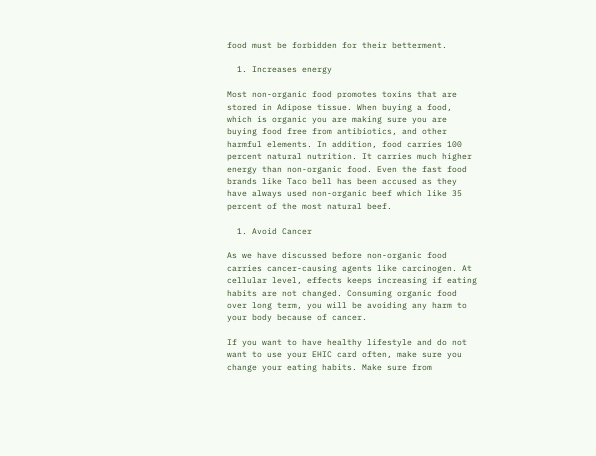food must be forbidden for their betterment.

  1. Increases energy

Most non-organic food promotes toxins that are stored in Adipose tissue. When buying a food, which is organic you are making sure you are buying food free from antibiotics, and other harmful elements. In addition, food carries 100 percent natural nutrition. It carries much higher energy than non-organic food. Even the fast food brands like Taco bell has been accused as they have always used non-organic beef which like 35 percent of the most natural beef.

  1. Avoid Cancer

As we have discussed before non-organic food carries cancer-causing agents like carcinogen. At cellular level, effects keeps increasing if eating habits are not changed. Consuming organic food over long term, you will be avoiding any harm to your body because of cancer.

If you want to have healthy lifestyle and do not want to use your EHIC card often, make sure you change your eating habits. Make sure from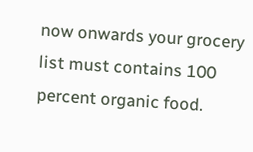now onwards your grocery list must contains 100 percent organic food.